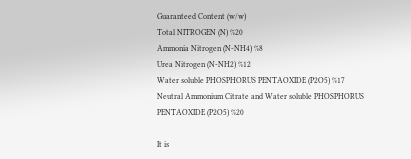Guaranteed Content (w/w)
Total NITROGEN (N) %20
Ammonia Nitrogen (N-NH4) %8
Urea Nitrogen (N-NH2) %12
Water soluble PHOSPHORUS PENTAOXIDE (P2O5) %17
Neutral Ammonium Citrate and Water soluble PHOSPHORUS PENTAOXIDE (P2O5) %20

It is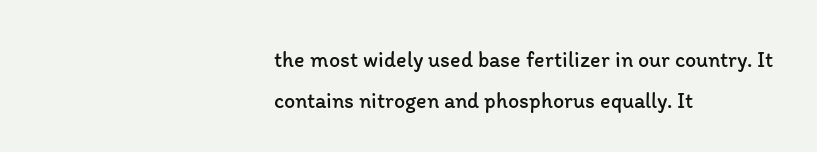the most widely used base fertilizer in our country. It contains nitrogen and phosphorus equally. It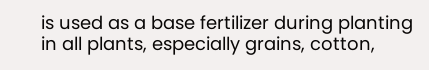is used as a base fertilizer during planting in all plants, especially grains, cotton,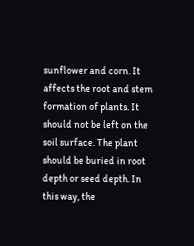sunflower and corn. It affects the root and stem formation of plants. It should not be left on the soil surface. The plant should be buried in root depth or seed depth. In this way, the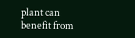plant can benefit from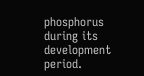phosphorus during its development period.